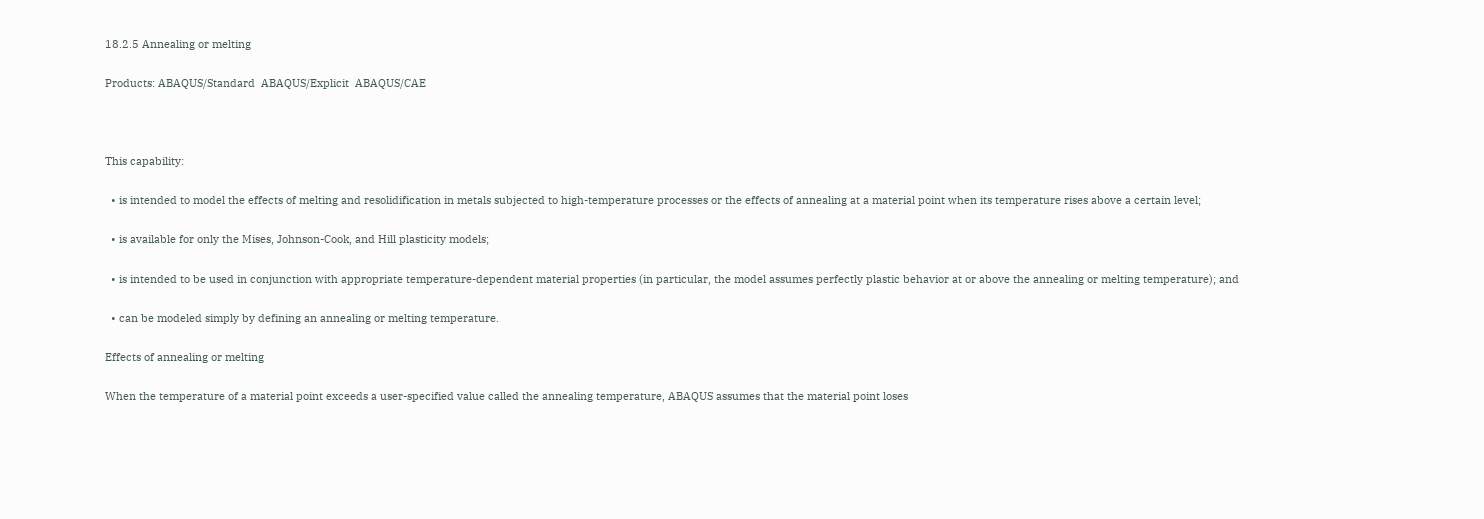18.2.5 Annealing or melting

Products: ABAQUS/Standard  ABAQUS/Explicit  ABAQUS/CAE



This capability:

  • is intended to model the effects of melting and resolidification in metals subjected to high-temperature processes or the effects of annealing at a material point when its temperature rises above a certain level;

  • is available for only the Mises, Johnson-Cook, and Hill plasticity models;

  • is intended to be used in conjunction with appropriate temperature-dependent material properties (in particular, the model assumes perfectly plastic behavior at or above the annealing or melting temperature); and

  • can be modeled simply by defining an annealing or melting temperature.

Effects of annealing or melting

When the temperature of a material point exceeds a user-specified value called the annealing temperature, ABAQUS assumes that the material point loses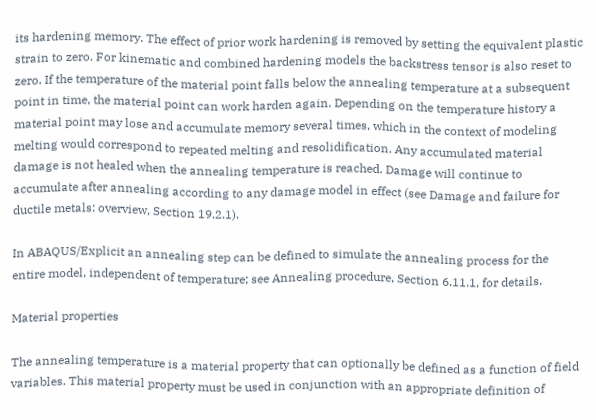its hardening memory. The effect of prior work hardening is removed by setting the equivalent plastic strain to zero. For kinematic and combined hardening models the backstress tensor is also reset to zero. If the temperature of the material point falls below the annealing temperature at a subsequent point in time, the material point can work harden again. Depending on the temperature history a material point may lose and accumulate memory several times, which in the context of modeling melting would correspond to repeated melting and resolidification. Any accumulated material damage is not healed when the annealing temperature is reached. Damage will continue to accumulate after annealing according to any damage model in effect (see Damage and failure for ductile metals: overview, Section 19.2.1).

In ABAQUS/Explicit an annealing step can be defined to simulate the annealing process for the entire model, independent of temperature; see Annealing procedure, Section 6.11.1, for details.

Material properties

The annealing temperature is a material property that can optionally be defined as a function of field variables. This material property must be used in conjunction with an appropriate definition of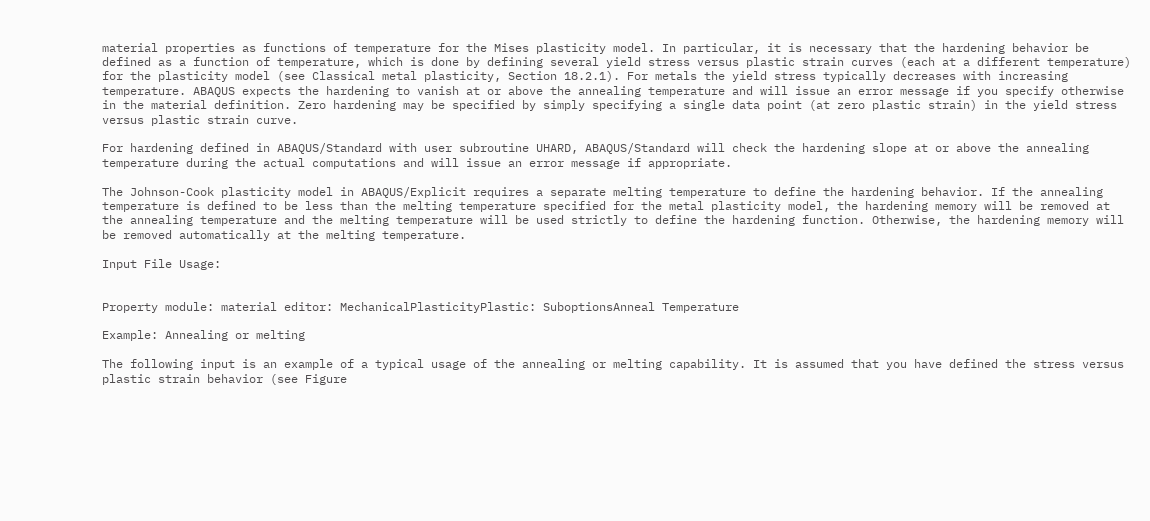material properties as functions of temperature for the Mises plasticity model. In particular, it is necessary that the hardening behavior be defined as a function of temperature, which is done by defining several yield stress versus plastic strain curves (each at a different temperature) for the plasticity model (see Classical metal plasticity, Section 18.2.1). For metals the yield stress typically decreases with increasing temperature. ABAQUS expects the hardening to vanish at or above the annealing temperature and will issue an error message if you specify otherwise in the material definition. Zero hardening may be specified by simply specifying a single data point (at zero plastic strain) in the yield stress versus plastic strain curve.

For hardening defined in ABAQUS/Standard with user subroutine UHARD, ABAQUS/Standard will check the hardening slope at or above the annealing temperature during the actual computations and will issue an error message if appropriate.

The Johnson-Cook plasticity model in ABAQUS/Explicit requires a separate melting temperature to define the hardening behavior. If the annealing temperature is defined to be less than the melting temperature specified for the metal plasticity model, the hardening memory will be removed at the annealing temperature and the melting temperature will be used strictly to define the hardening function. Otherwise, the hardening memory will be removed automatically at the melting temperature.

Input File Usage:


Property module: material editor: MechanicalPlasticityPlastic: SuboptionsAnneal Temperature

Example: Annealing or melting

The following input is an example of a typical usage of the annealing or melting capability. It is assumed that you have defined the stress versus plastic strain behavior (see Figure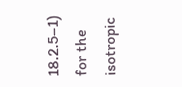18.2.5–1) for the isotropic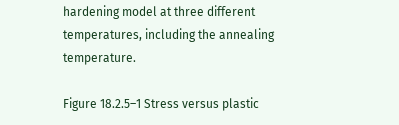hardening model at three different temperatures, including the annealing temperature.

Figure 18.2.5–1 Stress versus plastic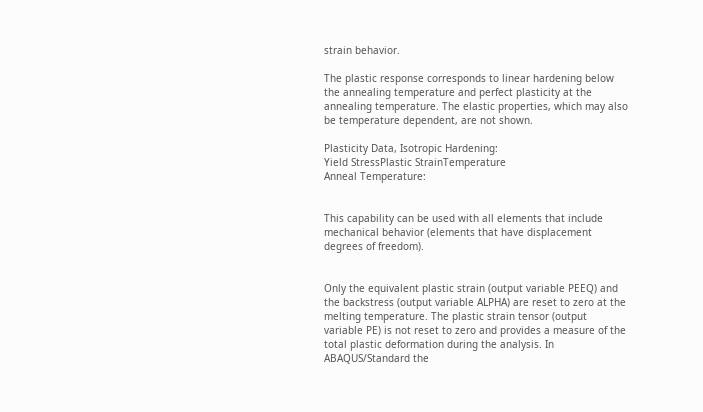strain behavior.

The plastic response corresponds to linear hardening below the annealing temperature and perfect plasticity at the annealing temperature. The elastic properties, which may also be temperature dependent, are not shown.

Plasticity Data, Isotropic Hardening:
Yield StressPlastic StrainTemperature
Anneal Temperature:


This capability can be used with all elements that include mechanical behavior (elements that have displacement degrees of freedom).


Only the equivalent plastic strain (output variable PEEQ) and the backstress (output variable ALPHA) are reset to zero at the melting temperature. The plastic strain tensor (output variable PE) is not reset to zero and provides a measure of the total plastic deformation during the analysis. In ABAQUS/Standard the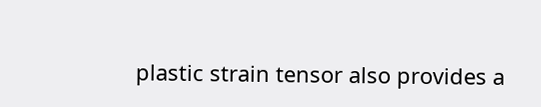plastic strain tensor also provides a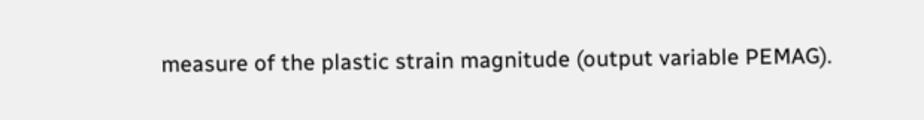measure of the plastic strain magnitude (output variable PEMAG).